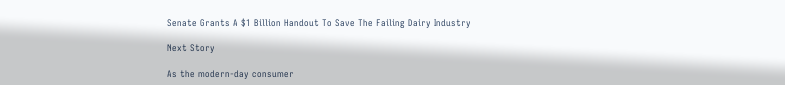Senate Grants A $1 Billion Handout To Save The Failing Dairy Industry

Next Story

As the modern-day consumer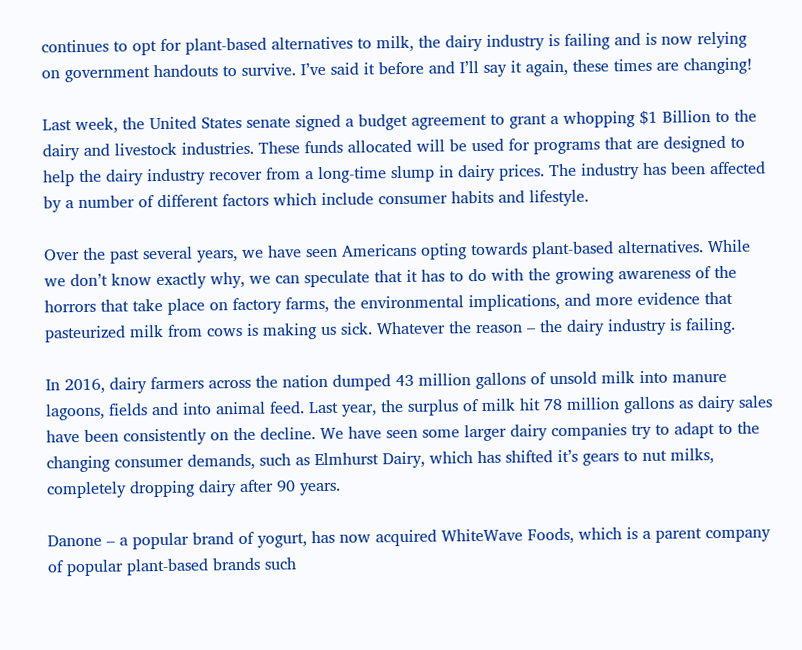continues to opt for plant-based alternatives to milk, the dairy industry is failing and is now relying on government handouts to survive. I’ve said it before and I’ll say it again, these times are changing!

Last week, the United States senate signed a budget agreement to grant a whopping $1 Billion to the dairy and livestock industries. These funds allocated will be used for programs that are designed to help the dairy industry recover from a long-time slump in dairy prices. The industry has been affected by a number of different factors which include consumer habits and lifestyle.

Over the past several years, we have seen Americans opting towards plant-based alternatives. While we don’t know exactly why, we can speculate that it has to do with the growing awareness of the horrors that take place on factory farms, the environmental implications, and more evidence that pasteurized milk from cows is making us sick. Whatever the reason – the dairy industry is failing.

In 2016, dairy farmers across the nation dumped 43 million gallons of unsold milk into manure lagoons, fields and into animal feed. Last year, the surplus of milk hit 78 million gallons as dairy sales have been consistently on the decline. We have seen some larger dairy companies try to adapt to the changing consumer demands, such as Elmhurst Dairy, which has shifted it’s gears to nut milks, completely dropping dairy after 90 years.

Danone – a popular brand of yogurt, has now acquired WhiteWave Foods, which is a parent company of popular plant-based brands such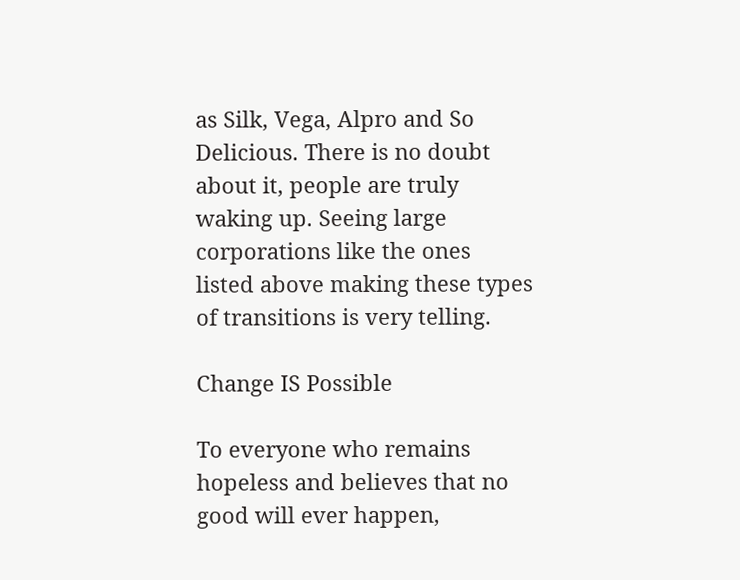as Silk, Vega, Alpro and So Delicious. There is no doubt about it, people are truly waking up. Seeing large corporations like the ones listed above making these types of transitions is very telling.

Change IS Possible

To everyone who remains hopeless and believes that no good will ever happen,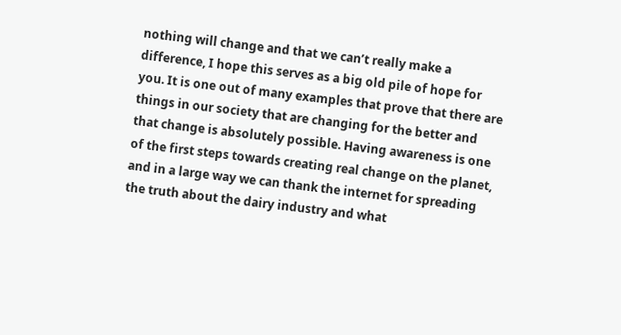nothing will change and that we can’t really make a difference, I hope this serves as a big old pile of hope for you. It is one out of many examples that prove that there are things in our society that are changing for the better and that change is absolutely possible. Having awareness is one of the first steps towards creating real change on the planet, and in a large way we can thank the internet for spreading the truth about the dairy industry and what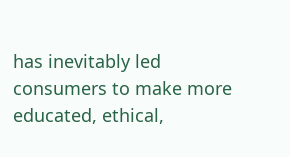has inevitably led consumers to make more educated, ethical,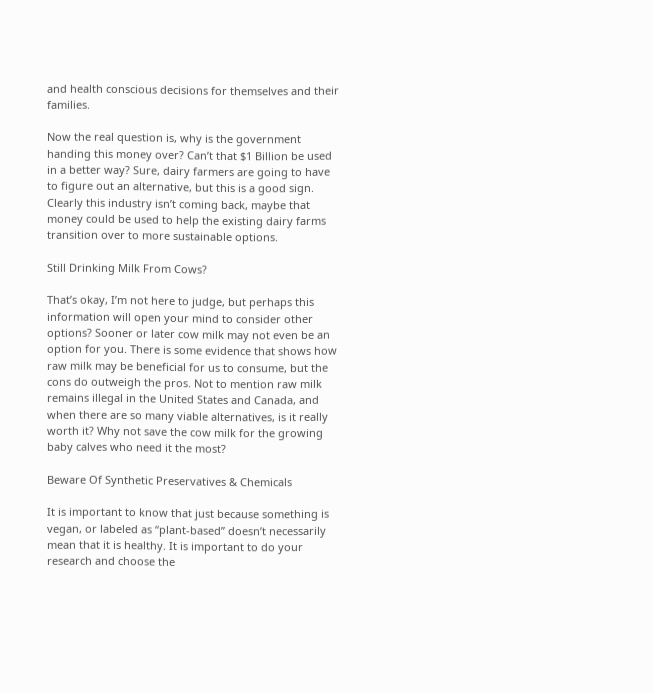and health conscious decisions for themselves and their families.

Now the real question is, why is the government handing this money over? Can’t that $1 Billion be used in a better way? Sure, dairy farmers are going to have to figure out an alternative, but this is a good sign. Clearly this industry isn’t coming back, maybe that money could be used to help the existing dairy farms transition over to more sustainable options.

Still Drinking Milk From Cows?

That’s okay, I’m not here to judge, but perhaps this information will open your mind to consider other options? Sooner or later cow milk may not even be an option for you. There is some evidence that shows how raw milk may be beneficial for us to consume, but the cons do outweigh the pros. Not to mention raw milk remains illegal in the United States and Canada, and when there are so many viable alternatives, is it really worth it? Why not save the cow milk for the growing baby calves who need it the most?

Beware Of Synthetic Preservatives & Chemicals

It is important to know that just because something is vegan, or labeled as “plant-based” doesn’t necessarily mean that it is healthy. It is important to do your research and choose the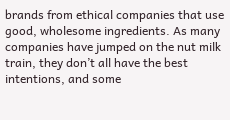brands from ethical companies that use good, wholesome ingredients. As many companies have jumped on the nut milk train, they don’t all have the best intentions, and some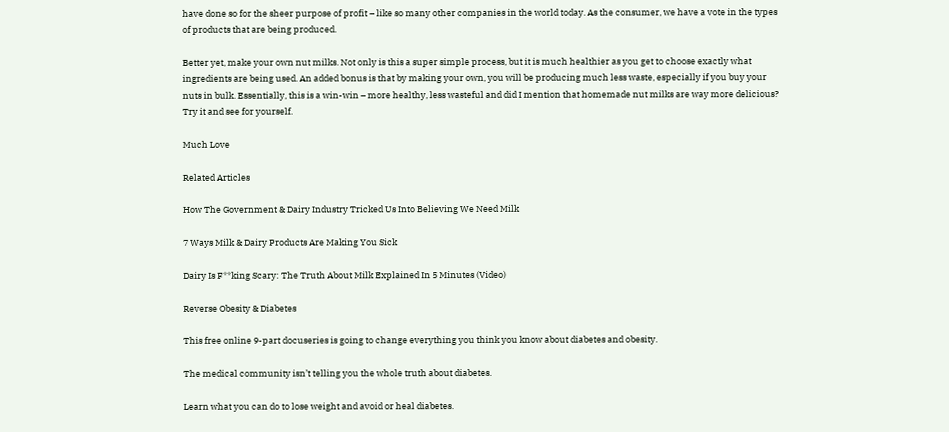have done so for the sheer purpose of profit – like so many other companies in the world today. As the consumer, we have a vote in the types of products that are being produced.

Better yet, make your own nut milks. Not only is this a super simple process, but it is much healthier as you get to choose exactly what ingredients are being used. An added bonus is that by making your own, you will be producing much less waste, especially if you buy your nuts in bulk. Essentially, this is a win-win – more healthy, less wasteful and did I mention that homemade nut milks are way more delicious? Try it and see for yourself.

Much Love

Related Articles

How The Government & Dairy Industry Tricked Us Into Believing We Need Milk

7 Ways Milk & Dairy Products Are Making You Sick

Dairy Is F**king Scary: The Truth About Milk Explained In 5 Minutes (Video)

Reverse Obesity & Diabetes

This free online 9-part docuseries is going to change everything you think you know about diabetes and obesity.

The medical community isn’t telling you the whole truth about diabetes.

Learn what you can do to lose weight and avoid or heal diabetes.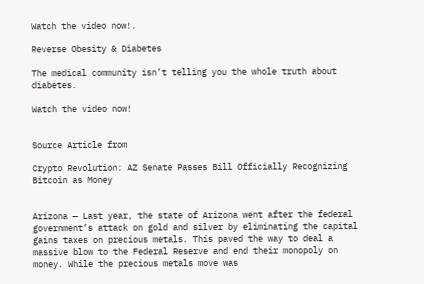Watch the video now!.

Reverse Obesity & Diabetes

The medical community isn’t telling you the whole truth about diabetes.

Watch the video now!


Source Article from

Crypto Revolution: AZ Senate Passes Bill Officially Recognizing Bitcoin as Money


Arizona — Last year, the state of Arizona went after the federal government’s attack on gold and silver by eliminating the capital gains taxes on precious metals. This paved the way to deal a massive blow to the Federal Reserve and end their monopoly on money. While the precious metals move was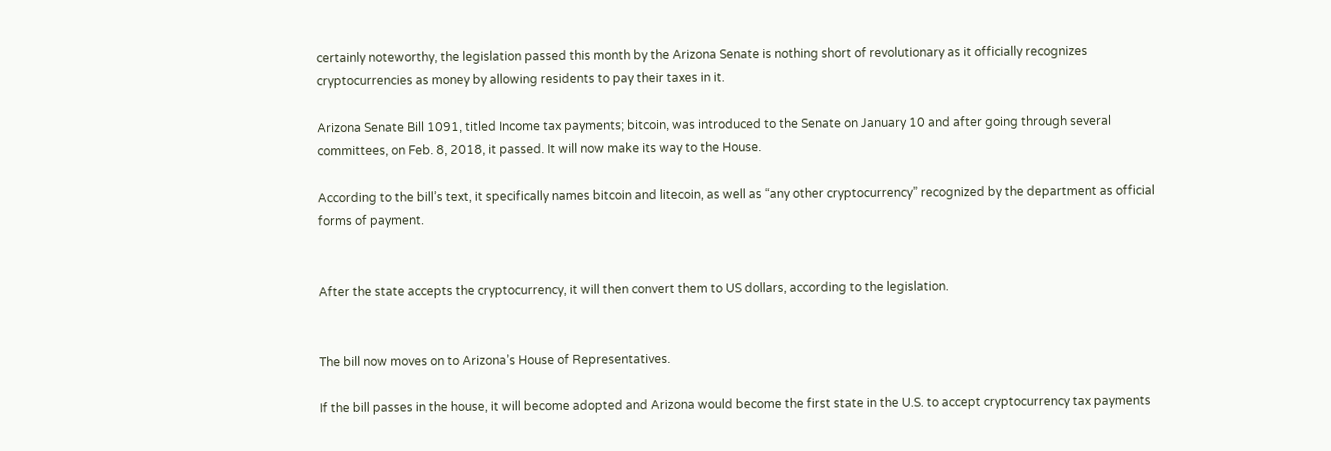certainly noteworthy, the legislation passed this month by the Arizona Senate is nothing short of revolutionary as it officially recognizes cryptocurrencies as money by allowing residents to pay their taxes in it.

Arizona Senate Bill 1091, titled Income tax payments; bitcoin, was introduced to the Senate on January 10 and after going through several committees, on Feb. 8, 2018, it passed. It will now make its way to the House.

According to the bill’s text, it specifically names bitcoin and litecoin, as well as “any other cryptocurrency” recognized by the department as official forms of payment.


After the state accepts the cryptocurrency, it will then convert them to US dollars, according to the legislation.


The bill now moves on to Arizona’s House of Representatives.

If the bill passes in the house, it will become adopted and Arizona would become the first state in the U.S. to accept cryptocurrency tax payments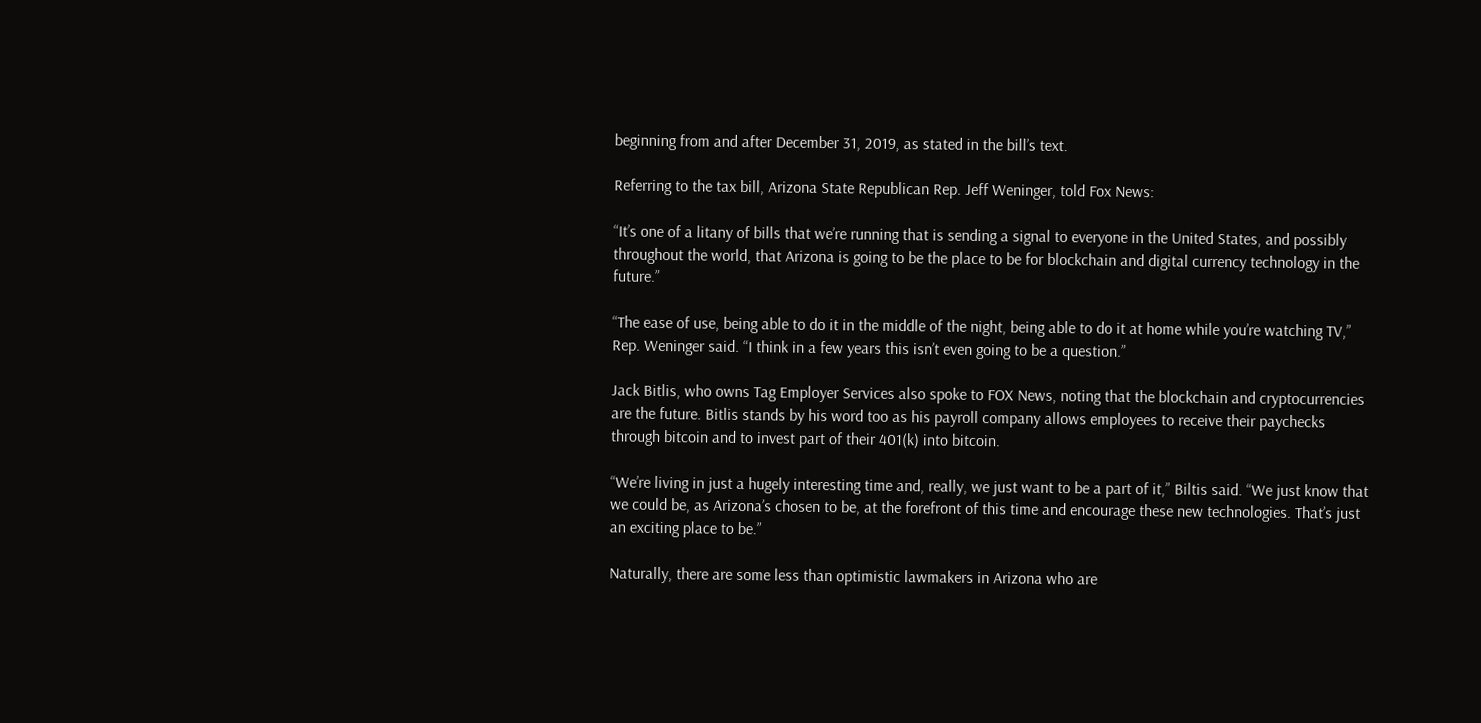beginning from and after December 31, 2019, as stated in the bill’s text.

Referring to the tax bill, Arizona State Republican Rep. Jeff Weninger, told Fox News:

“It’s one of a litany of bills that we’re running that is sending a signal to everyone in the United States, and possibly throughout the world, that Arizona is going to be the place to be for blockchain and digital currency technology in the future.”

“The ease of use, being able to do it in the middle of the night, being able to do it at home while you’re watching TV,” Rep. Weninger said. “I think in a few years this isn’t even going to be a question.”

Jack Bitlis, who owns Tag Employer Services also spoke to FOX News, noting that the blockchain and cryptocurrencies are the future. Bitlis stands by his word too as his payroll company allows employees to receive their paychecks through bitcoin and to invest part of their 401(k) into bitcoin.

“We’re living in just a hugely interesting time and, really, we just want to be a part of it,” Biltis said. “We just know that we could be, as Arizona’s chosen to be, at the forefront of this time and encourage these new technologies. That’s just an exciting place to be.”

Naturally, there are some less than optimistic lawmakers in Arizona who are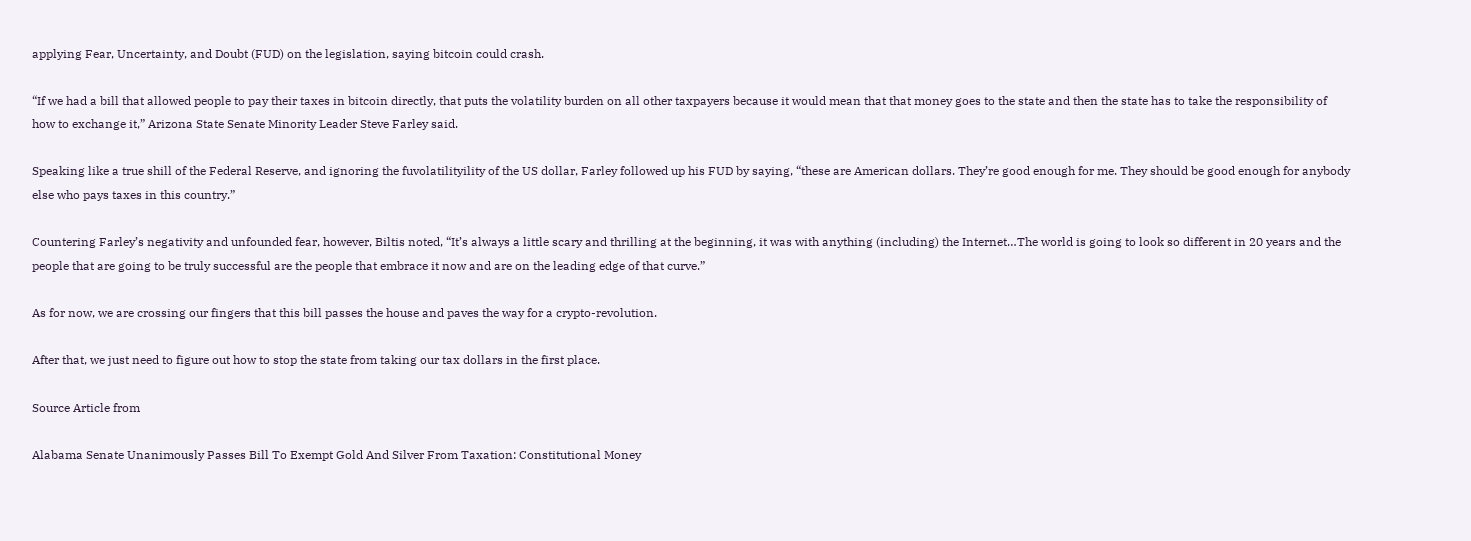applying Fear, Uncertainty, and Doubt (FUD) on the legislation, saying bitcoin could crash.

“If we had a bill that allowed people to pay their taxes in bitcoin directly, that puts the volatility burden on all other taxpayers because it would mean that that money goes to the state and then the state has to take the responsibility of how to exchange it,” Arizona State Senate Minority Leader Steve Farley said.

Speaking like a true shill of the Federal Reserve, and ignoring the fuvolatilityility of the US dollar, Farley followed up his FUD by saying, “these are American dollars. They’re good enough for me. They should be good enough for anybody else who pays taxes in this country.”

Countering Farley’s negativity and unfounded fear, however, Biltis noted, “It’s always a little scary and thrilling at the beginning, it was with anything (including) the Internet…The world is going to look so different in 20 years and the people that are going to be truly successful are the people that embrace it now and are on the leading edge of that curve.”

As for now, we are crossing our fingers that this bill passes the house and paves the way for a crypto-revolution.

After that, we just need to figure out how to stop the state from taking our tax dollars in the first place.

Source Article from

Alabama Senate Unanimously Passes Bill To Exempt Gold And Silver From Taxation: Constitutional Money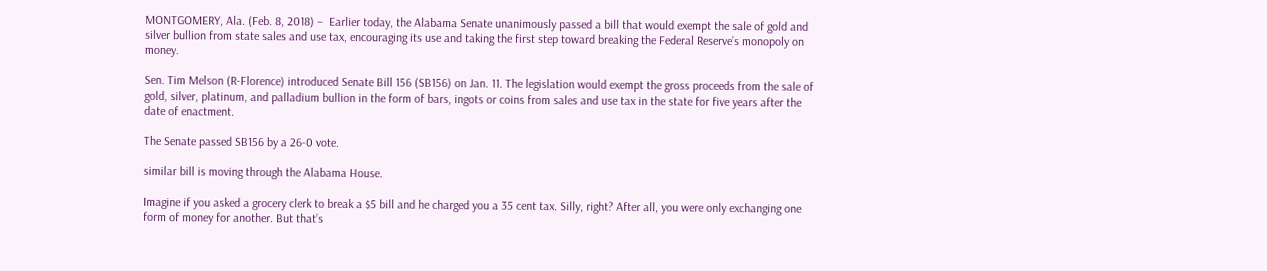MONTGOMERY, Ala. (Feb. 8, 2018) –  Earlier today, the Alabama Senate unanimously passed a bill that would exempt the sale of gold and silver bullion from state sales and use tax, encouraging its use and taking the first step toward breaking the Federal Reserve’s monopoly on money.

Sen. Tim Melson (R-Florence) introduced Senate Bill 156 (SB156) on Jan. 11. The legislation would exempt the gross proceeds from the sale of gold, silver, platinum, and palladium bullion in the form of bars, ingots or coins from sales and use tax in the state for five years after the date of enactment.

The Senate passed SB156 by a 26-0 vote.

similar bill is moving through the Alabama House.

Imagine if you asked a grocery clerk to break a $5 bill and he charged you a 35 cent tax. Silly, right? After all, you were only exchanging one form of money for another. But that’s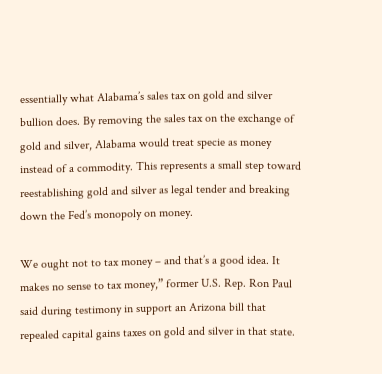essentially what Alabama’s sales tax on gold and silver bullion does. By removing the sales tax on the exchange of gold and silver, Alabama would treat specie as money instead of a commodity. This represents a small step toward reestablishing gold and silver as legal tender and breaking down the Fed’s monopoly on money.

We ought not to tax money – and that’s a good idea. It makes no sense to tax money,” former U.S. Rep. Ron Paul said during testimony in support an Arizona bill that repealed capital gains taxes on gold and silver in that state.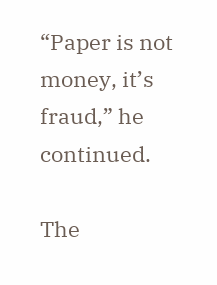“Paper is not money, it’s fraud,” he continued.

The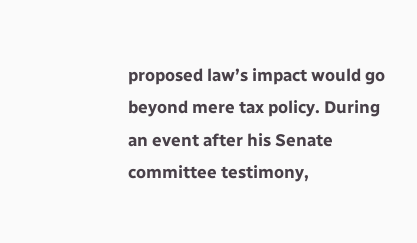proposed law’s impact would go beyond mere tax policy. During an event after his Senate committee testimony,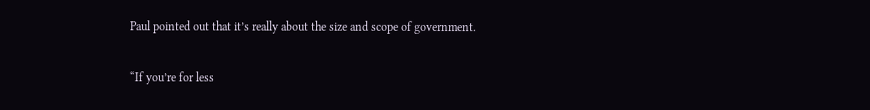Paul pointed out that it’s really about the size and scope of government.

“If you’re for less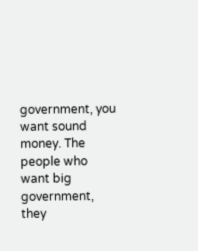government, you want sound money. The people who want big government, they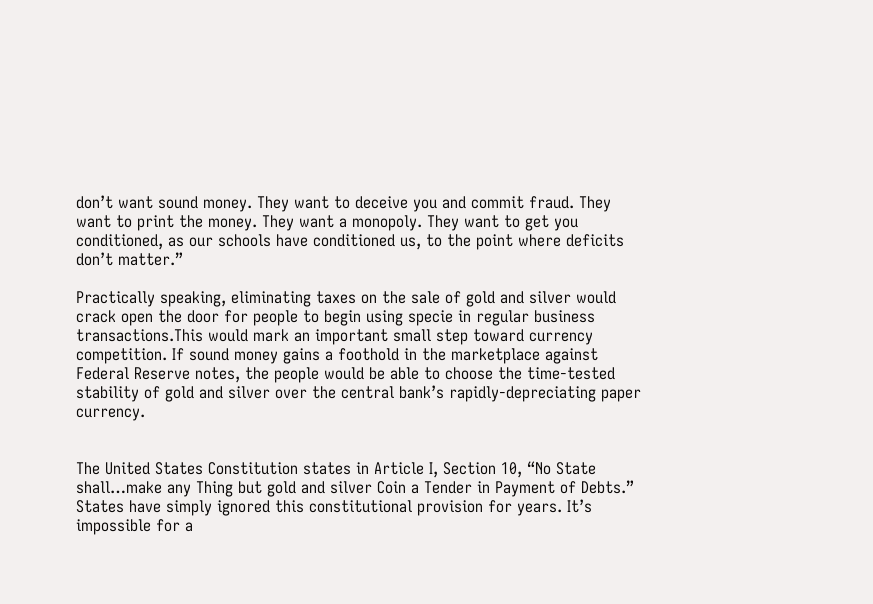don’t want sound money. They want to deceive you and commit fraud. They want to print the money. They want a monopoly. They want to get you conditioned, as our schools have conditioned us, to the point where deficits don’t matter.”

Practically speaking, eliminating taxes on the sale of gold and silver would crack open the door for people to begin using specie in regular business transactions.This would mark an important small step toward currency competition. If sound money gains a foothold in the marketplace against Federal Reserve notes, the people would be able to choose the time-tested stability of gold and silver over the central bank’s rapidly-depreciating paper currency.


The United States Constitution states in Article I, Section 10, “No State shall…make any Thing but gold and silver Coin a Tender in Payment of Debts.” States have simply ignored this constitutional provision for years. It’s impossible for a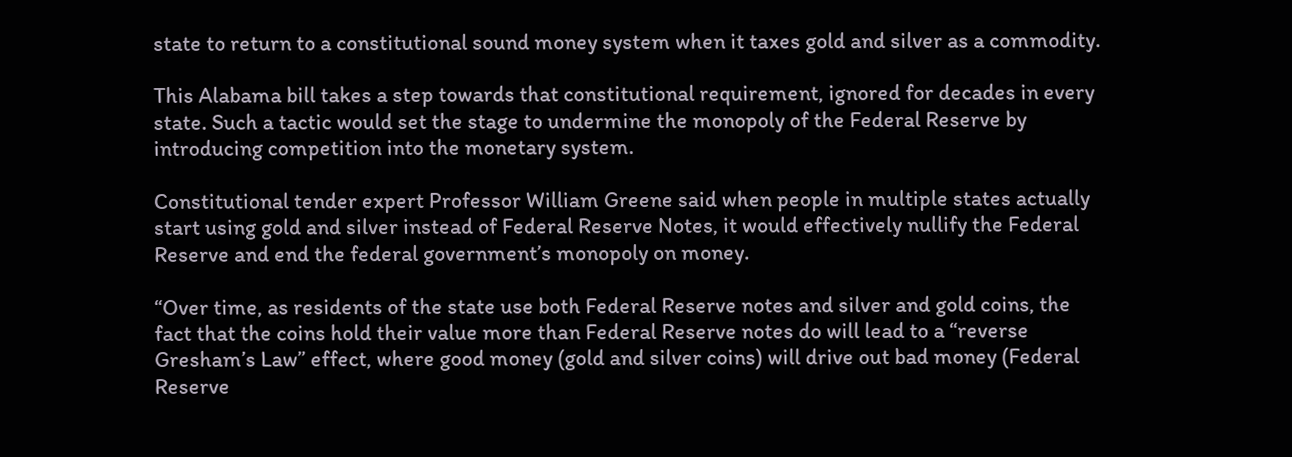state to return to a constitutional sound money system when it taxes gold and silver as a commodity.

This Alabama bill takes a step towards that constitutional requirement, ignored for decades in every state. Such a tactic would set the stage to undermine the monopoly of the Federal Reserve by introducing competition into the monetary system.

Constitutional tender expert Professor William Greene said when people in multiple states actually start using gold and silver instead of Federal Reserve Notes, it would effectively nullify the Federal Reserve and end the federal government’s monopoly on money.

“Over time, as residents of the state use both Federal Reserve notes and silver and gold coins, the fact that the coins hold their value more than Federal Reserve notes do will lead to a “reverse Gresham’s Law” effect, where good money (gold and silver coins) will drive out bad money (Federal Reserve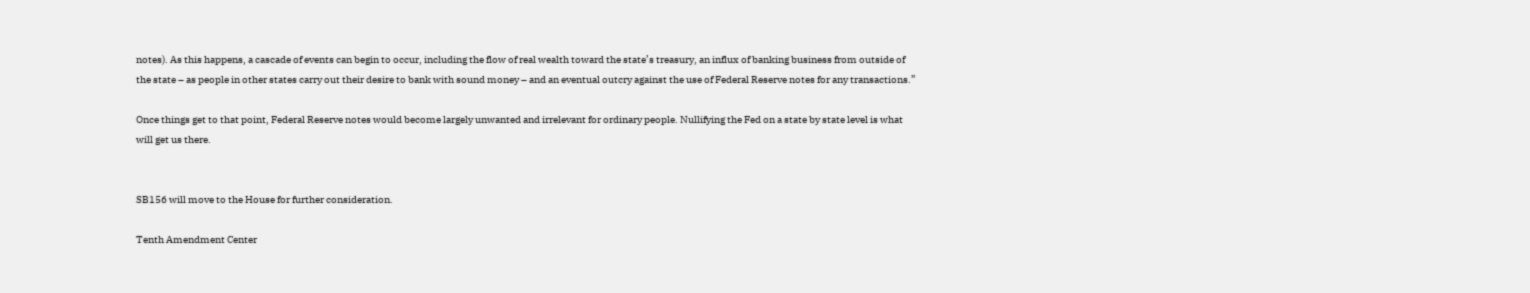notes). As this happens, a cascade of events can begin to occur, including the flow of real wealth toward the state’s treasury, an influx of banking business from outside of the state – as people in other states carry out their desire to bank with sound money – and an eventual outcry against the use of Federal Reserve notes for any transactions.”

Once things get to that point, Federal Reserve notes would become largely unwanted and irrelevant for ordinary people. Nullifying the Fed on a state by state level is what will get us there.


SB156 will move to the House for further consideration.

Tenth Amendment Center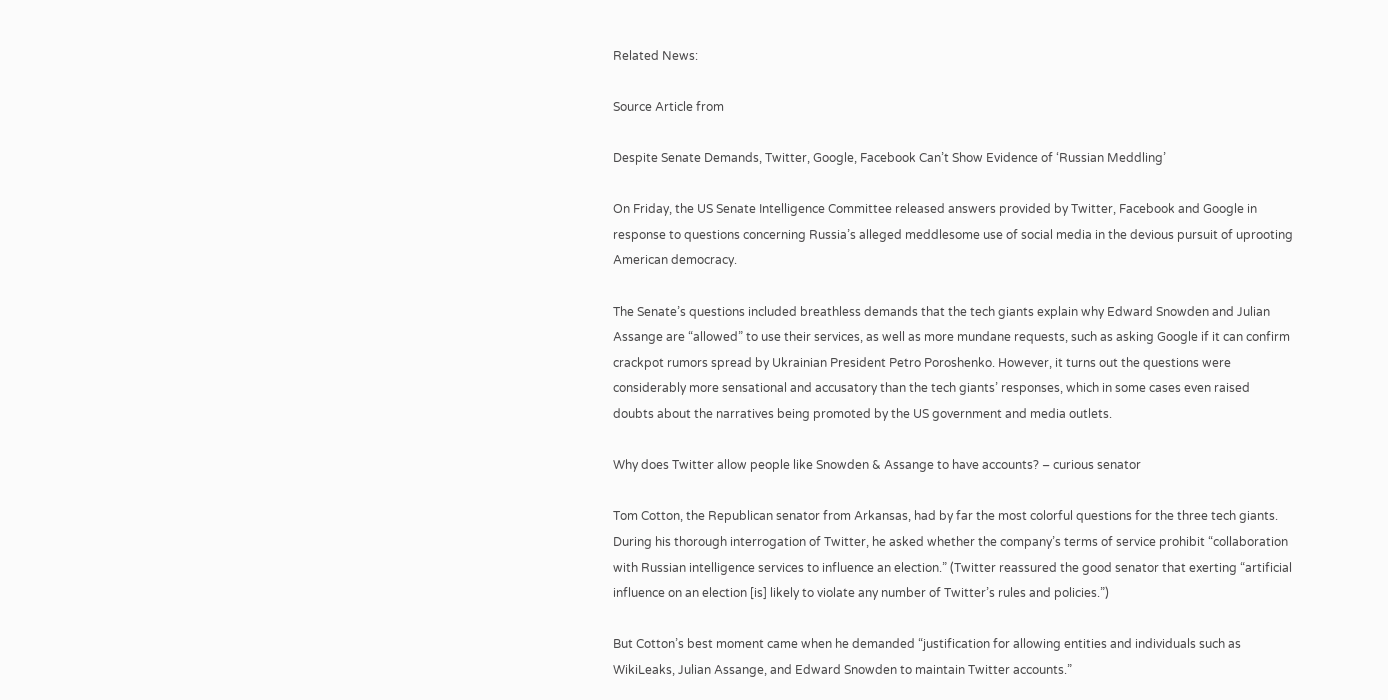Related News:

Source Article from

Despite Senate Demands, Twitter, Google, Facebook Can’t Show Evidence of ‘Russian Meddling’

On Friday, the US Senate Intelligence Committee released answers provided by Twitter, Facebook and Google in response to questions concerning Russia’s alleged meddlesome use of social media in the devious pursuit of uprooting American democracy.

The Senate’s questions included breathless demands that the tech giants explain why Edward Snowden and Julian Assange are “allowed” to use their services, as well as more mundane requests, such as asking Google if it can confirm crackpot rumors spread by Ukrainian President Petro Poroshenko. However, it turns out the questions were considerably more sensational and accusatory than the tech giants’ responses, which in some cases even raised doubts about the narratives being promoted by the US government and media outlets.

Why does Twitter allow people like Snowden & Assange to have accounts? – curious senator

Tom Cotton, the Republican senator from Arkansas, had by far the most colorful questions for the three tech giants. During his thorough interrogation of Twitter, he asked whether the company’s terms of service prohibit “collaboration with Russian intelligence services to influence an election.” (Twitter reassured the good senator that exerting “artificial influence on an election [is] likely to violate any number of Twitter’s rules and policies.”)

But Cotton’s best moment came when he demanded “justification for allowing entities and individuals such as WikiLeaks, Julian Assange, and Edward Snowden to maintain Twitter accounts.”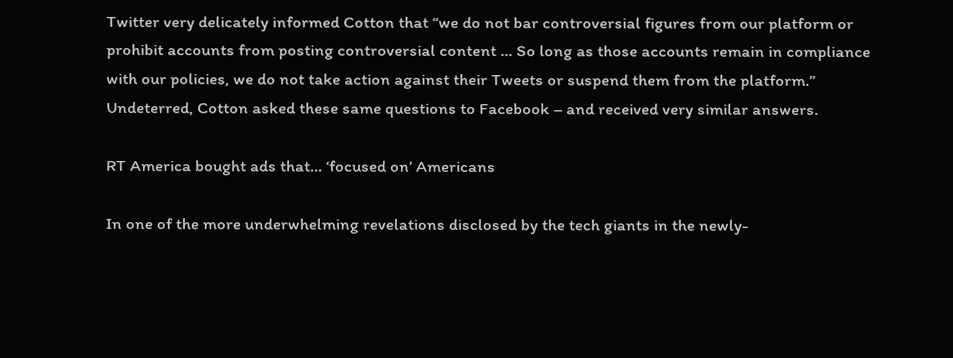Twitter very delicately informed Cotton that “we do not bar controversial figures from our platform or prohibit accounts from posting controversial content … So long as those accounts remain in compliance with our policies, we do not take action against their Tweets or suspend them from the platform.” Undeterred, Cotton asked these same questions to Facebook – and received very similar answers.

RT America bought ads that… ‘focused on’ Americans

In one of the more underwhelming revelations disclosed by the tech giants in the newly-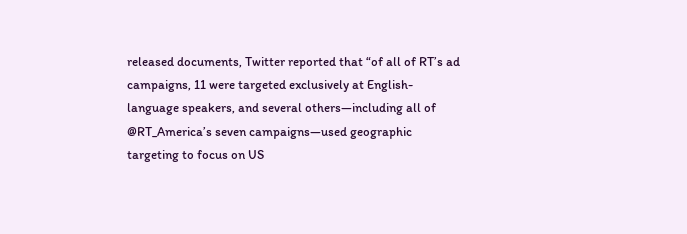released documents, Twitter reported that “of all of RT’s ad campaigns, 11 were targeted exclusively at English-language speakers, and several others—including all of @RT_America’s seven campaigns—used geographic targeting to focus on US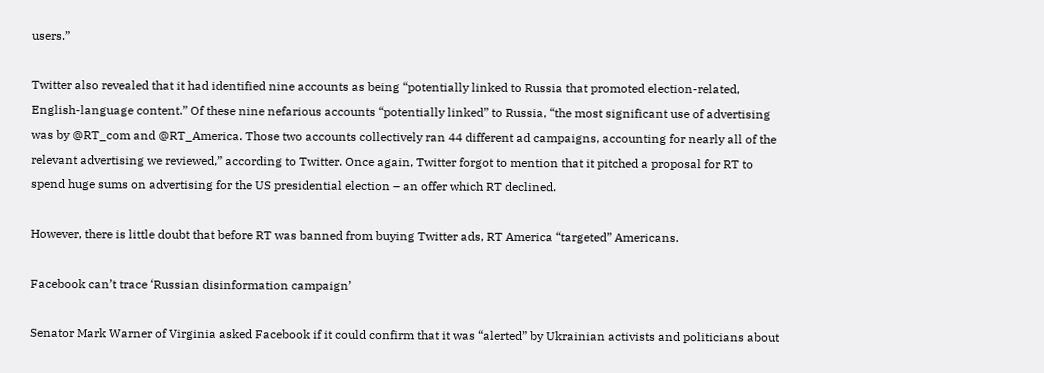users.”

Twitter also revealed that it had identified nine accounts as being “potentially linked to Russia that promoted election-related, English-language content.” Of these nine nefarious accounts “potentially linked” to Russia, “the most significant use of advertising was by @RT_com and @RT_America. Those two accounts collectively ran 44 different ad campaigns, accounting for nearly all of the relevant advertising we reviewed,” according to Twitter. Once again, Twitter forgot to mention that it pitched a proposal for RT to spend huge sums on advertising for the US presidential election – an offer which RT declined.

However, there is little doubt that before RT was banned from buying Twitter ads, RT America “targeted” Americans.

Facebook can’t trace ‘Russian disinformation campaign’

Senator Mark Warner of Virginia asked Facebook if it could confirm that it was “alerted” by Ukrainian activists and politicians about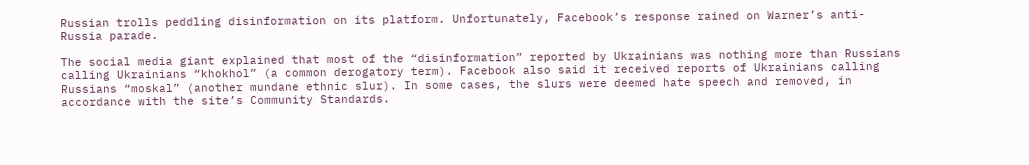Russian trolls peddling disinformation on its platform. Unfortunately, Facebook’s response rained on Warner’s anti-Russia parade.

The social media giant explained that most of the “disinformation” reported by Ukrainians was nothing more than Russians calling Ukrainians “khokhol” (a common derogatory term). Facebook also said it received reports of Ukrainians calling Russians “moskal” (another mundane ethnic slur). In some cases, the slurs were deemed hate speech and removed, in accordance with the site’s Community Standards.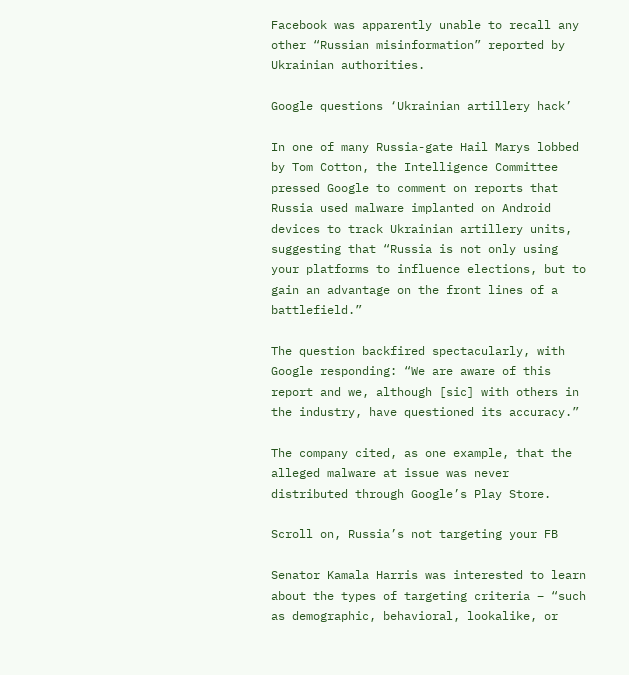Facebook was apparently unable to recall any other “Russian misinformation” reported by Ukrainian authorities.

Google questions ‘Ukrainian artillery hack’

In one of many Russia-gate Hail Marys lobbed by Tom Cotton, the Intelligence Committee pressed Google to comment on reports that Russia used malware implanted on Android devices to track Ukrainian artillery units, suggesting that “Russia is not only using your platforms to influence elections, but to gain an advantage on the front lines of a battlefield.”

The question backfired spectacularly, with Google responding: “We are aware of this report and we, although [sic] with others in the industry, have questioned its accuracy.”

The company cited, as one example, that the alleged malware at issue was never distributed through Google’s Play Store.

Scroll on, Russia’s not targeting your FB

Senator Kamala Harris was interested to learn about the types of targeting criteria – “such as demographic, behavioral, lookalike, or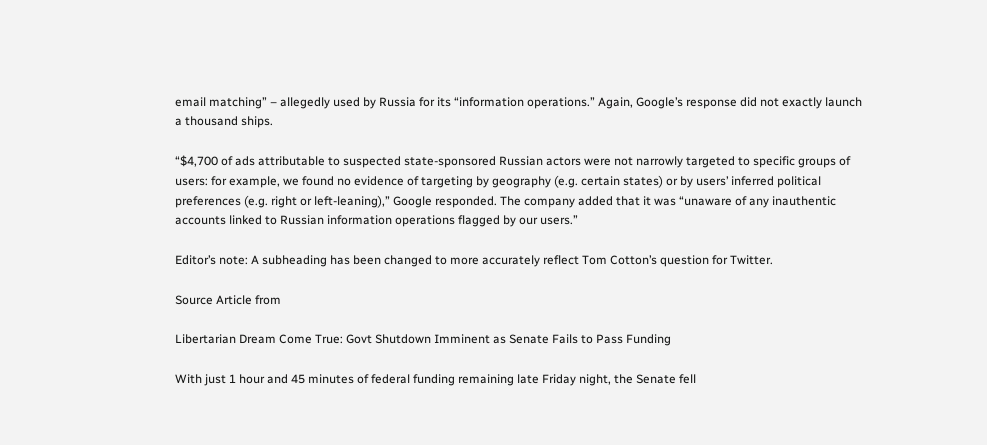email matching” – allegedly used by Russia for its “information operations.” Again, Google’s response did not exactly launch a thousand ships.

“$4,700 of ads attributable to suspected state-sponsored Russian actors were not narrowly targeted to specific groups of users: for example, we found no evidence of targeting by geography (e.g. certain states) or by users’ inferred political preferences (e.g. right or left-leaning),” Google responded. The company added that it was “unaware of any inauthentic accounts linked to Russian information operations flagged by our users.”

Editor’s note: A subheading has been changed to more accurately reflect Tom Cotton’s question for Twitter.

Source Article from

Libertarian Dream Come True: Govt Shutdown Imminent as Senate Fails to Pass Funding

With just 1 hour and 45 minutes of federal funding remaining late Friday night, the Senate fell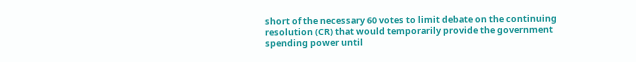short of the necessary 60 votes to limit debate on the continuing resolution (CR) that would temporarily provide the government spending power until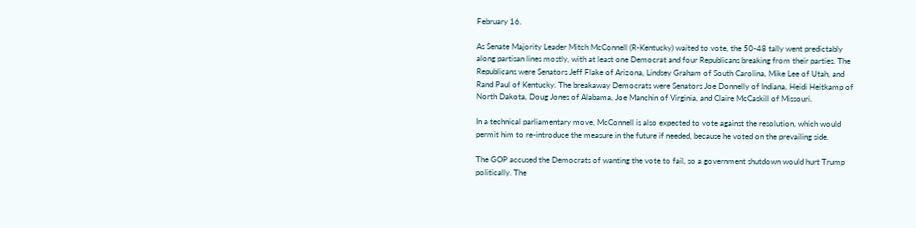February 16.

As Senate Majority Leader Mitch McConnell (R-Kentucky) waited to vote, the 50-48 tally went predictably along partisan lines mostly, with at least one Democrat and four Republicans breaking from their parties. The Republicans were Senators Jeff Flake of Arizona, Lindsey Graham of South Carolina, Mike Lee of Utah, and Rand Paul of Kentucky. The breakaway Democrats were Senators Joe Donnelly of Indiana, Heidi Heitkamp of North Dakota, Doug Jones of Alabama, Joe Manchin of Virginia, and Claire McCaskill of Missouri.

In a technical parliamentary move, McConnell is also expected to vote against the resolution, which would permit him to re-introduce the measure in the future if needed, because he voted on the prevailing side.

The GOP accused the Democrats of wanting the vote to fail, so a government shutdown would hurt Trump politically. The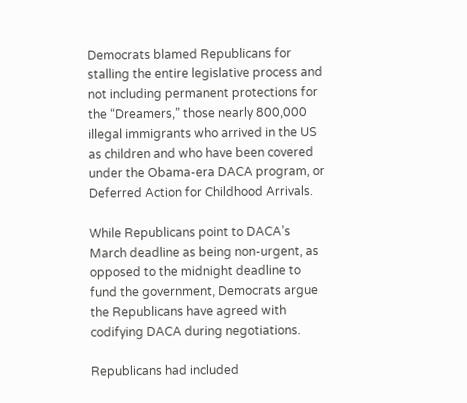Democrats blamed Republicans for stalling the entire legislative process and not including permanent protections for the “Dreamers,” those nearly 800,000 illegal immigrants who arrived in the US as children and who have been covered under the Obama-era DACA program, or Deferred Action for Childhood Arrivals.

While Republicans point to DACA’s March deadline as being non-urgent, as opposed to the midnight deadline to fund the government, Democrats argue the Republicans have agreed with codifying DACA during negotiations.

Republicans had included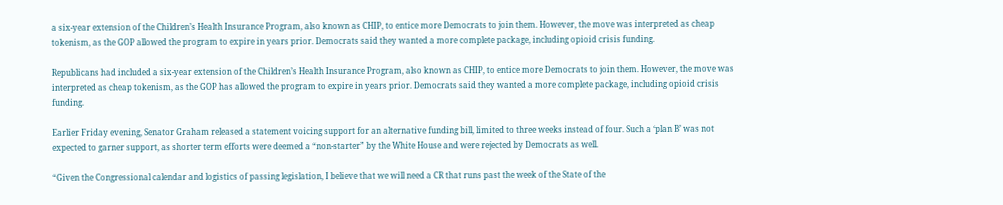a six-year extension of the Children’s Health Insurance Program, also known as CHIP, to entice more Democrats to join them. However, the move was interpreted as cheap tokenism, as the GOP allowed the program to expire in years prior. Democrats said they wanted a more complete package, including opioid crisis funding.

Republicans had included a six-year extension of the Children’s Health Insurance Program, also known as CHIP, to entice more Democrats to join them. However, the move was interpreted as cheap tokenism, as the GOP has allowed the program to expire in years prior. Democrats said they wanted a more complete package, including opioid crisis funding.

Earlier Friday evening, Senator Graham released a statement voicing support for an alternative funding bill, limited to three weeks instead of four. Such a ‘plan B’ was not expected to garner support, as shorter term efforts were deemed a “non-starter” by the White House and were rejected by Democrats as well.

“Given the Congressional calendar and logistics of passing legislation, I believe that we will need a CR that runs past the week of the State of the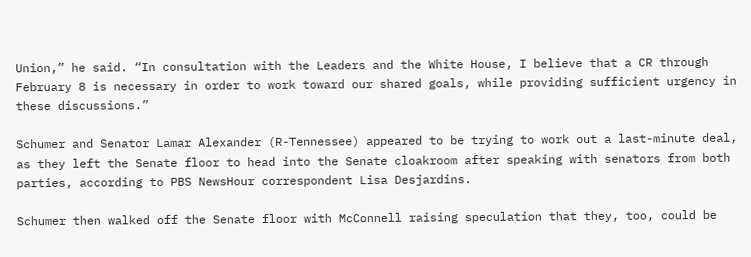Union,” he said. “In consultation with the Leaders and the White House, I believe that a CR through February 8 is necessary in order to work toward our shared goals, while providing sufficient urgency in these discussions.”

Schumer and Senator Lamar Alexander (R-Tennessee) appeared to be trying to work out a last-minute deal, as they left the Senate floor to head into the Senate cloakroom after speaking with senators from both parties, according to PBS NewsHour correspondent Lisa Desjardins.

Schumer then walked off the Senate floor with McConnell raising speculation that they, too, could be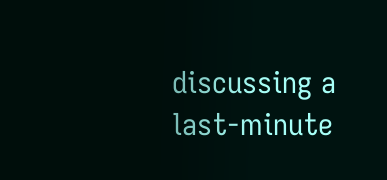discussing a last-minute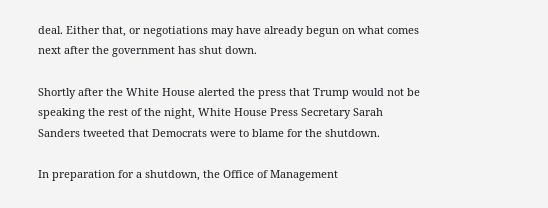deal. Either that, or negotiations may have already begun on what comes next after the government has shut down.

Shortly after the White House alerted the press that Trump would not be speaking the rest of the night, White House Press Secretary Sarah Sanders tweeted that Democrats were to blame for the shutdown.

In preparation for a shutdown, the Office of Management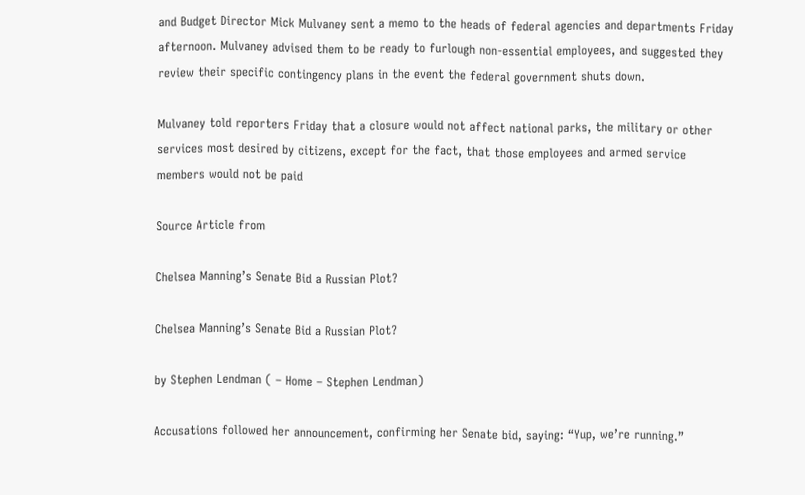and Budget Director Mick Mulvaney sent a memo to the heads of federal agencies and departments Friday afternoon. Mulvaney advised them to be ready to furlough non-essential employees, and suggested they review their specific contingency plans in the event the federal government shuts down.

Mulvaney told reporters Friday that a closure would not affect national parks, the military or other services most desired by citizens, except for the fact, that those employees and armed service members would not be paid

Source Article from

Chelsea Manning’s Senate Bid a Russian Plot?

Chelsea Manning’s Senate Bid a Russian Plot?

by Stephen Lendman ( – Home – Stephen Lendman)

Accusations followed her announcement, confirming her Senate bid, saying: “Yup, we’re running.”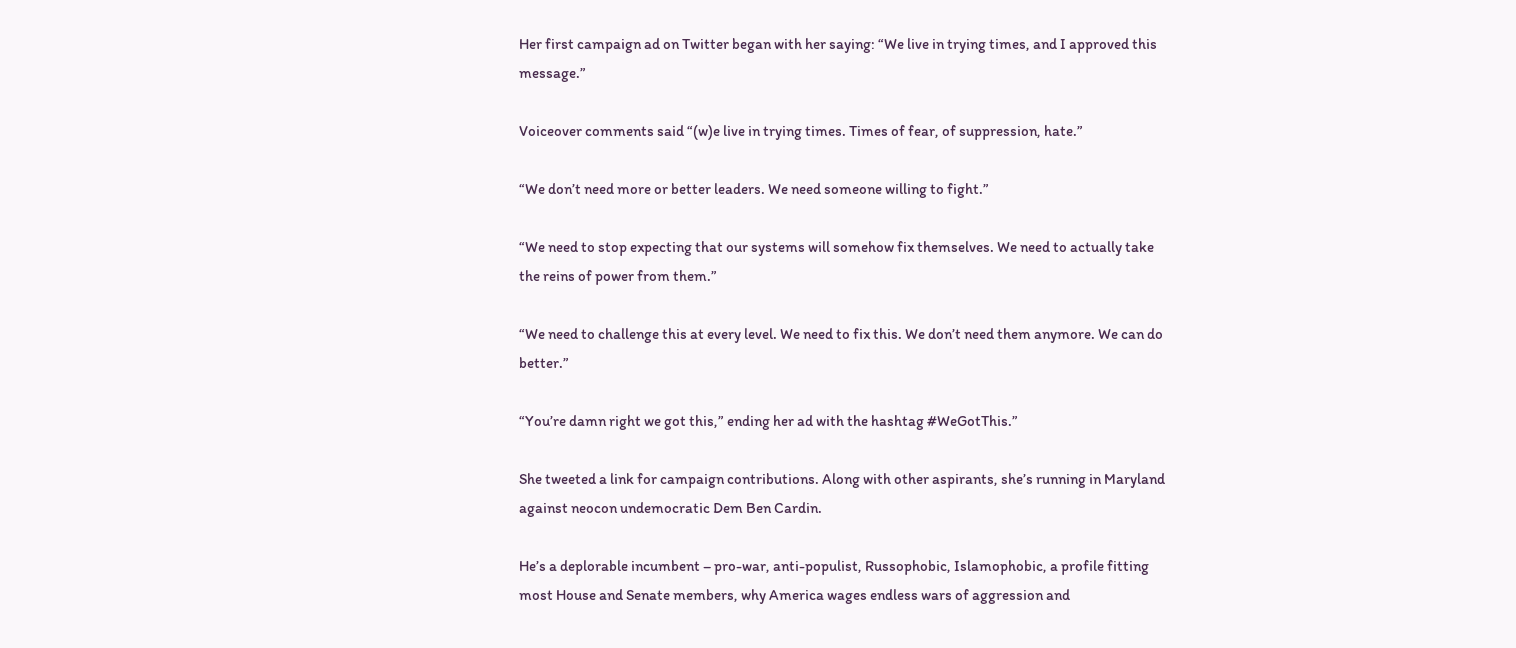Her first campaign ad on Twitter began with her saying: “We live in trying times, and I approved this message.”

Voiceover comments said “(w)e live in trying times. Times of fear, of suppression, hate.”

“We don’t need more or better leaders. We need someone willing to fight.”

“We need to stop expecting that our systems will somehow fix themselves. We need to actually take the reins of power from them.”

“We need to challenge this at every level. We need to fix this. We don’t need them anymore. We can do better.”

“You’re damn right we got this,” ending her ad with the hashtag #WeGotThis.”

She tweeted a link for campaign contributions. Along with other aspirants, she’s running in Maryland against neocon undemocratic Dem Ben Cardin.

He’s a deplorable incumbent – pro-war, anti-populist, Russophobic, Islamophobic, a profile fitting most House and Senate members, why America wages endless wars of aggression and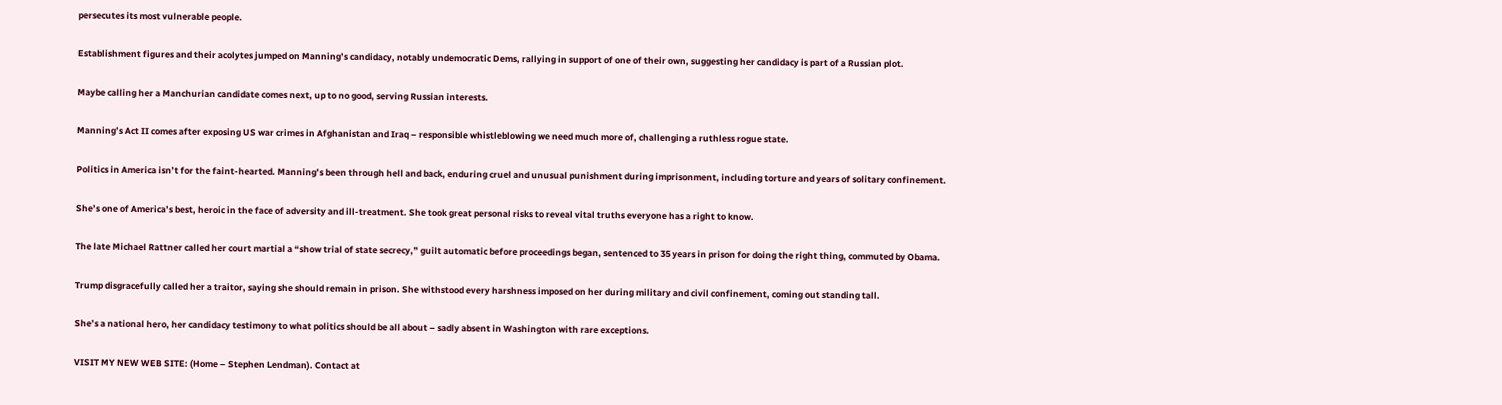persecutes its most vulnerable people.

Establishment figures and their acolytes jumped on Manning’s candidacy, notably undemocratic Dems, rallying in support of one of their own, suggesting her candidacy is part of a Russian plot.

Maybe calling her a Manchurian candidate comes next, up to no good, serving Russian interests.

Manning’s Act II comes after exposing US war crimes in Afghanistan and Iraq – responsible whistleblowing we need much more of, challenging a ruthless rogue state.

Politics in America isn’t for the faint-hearted. Manning’s been through hell and back, enduring cruel and unusual punishment during imprisonment, including torture and years of solitary confinement.

She’s one of America’s best, heroic in the face of adversity and ill-treatment. She took great personal risks to reveal vital truths everyone has a right to know.

The late Michael Rattner called her court martial a “show trial of state secrecy,” guilt automatic before proceedings began, sentenced to 35 years in prison for doing the right thing, commuted by Obama.

Trump disgracefully called her a traitor, saying she should remain in prison. She withstood every harshness imposed on her during military and civil confinement, coming out standing tall.

She’s a national hero, her candidacy testimony to what politics should be all about – sadly absent in Washington with rare exceptions.

VISIT MY NEW WEB SITE: (Home – Stephen Lendman). Contact at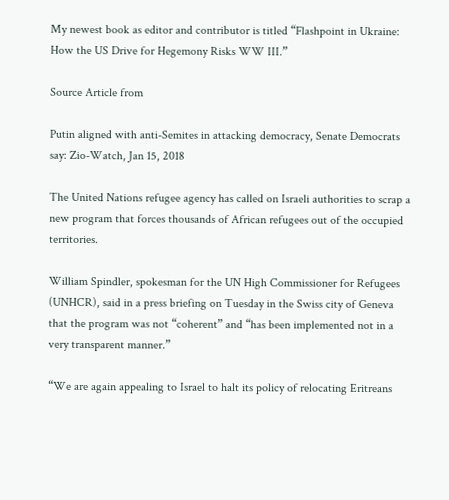My newest book as editor and contributor is titled “Flashpoint in Ukraine: How the US Drive for Hegemony Risks WW III.”

Source Article from

Putin aligned with anti-Semites in attacking democracy, Senate Democrats say: Zio-Watch, Jan 15, 2018

The United Nations refugee agency has called on Israeli authorities to scrap a new program that forces thousands of African refugees out of the occupied territories.

William Spindler, spokesman for the UN High Commissioner for Refugees (UNHCR), said in a press briefing on Tuesday in the Swiss city of Geneva that the program was not “coherent” and “has been implemented not in a very transparent manner.”

“We are again appealing to Israel to halt its policy of relocating Eritreans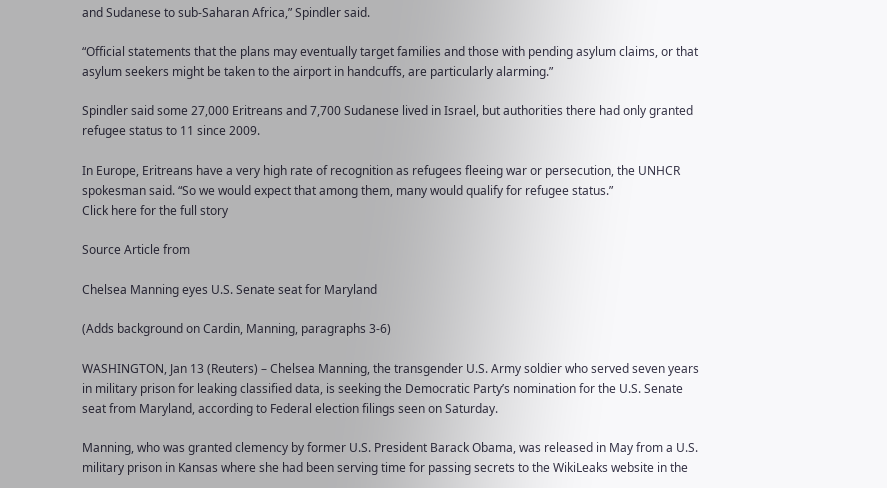and Sudanese to sub-Saharan Africa,” Spindler said.

“Official statements that the plans may eventually target families and those with pending asylum claims, or that asylum seekers might be taken to the airport in handcuffs, are particularly alarming.”

Spindler said some 27,000 Eritreans and 7,700 Sudanese lived in Israel, but authorities there had only granted refugee status to 11 since 2009.

In Europe, Eritreans have a very high rate of recognition as refugees fleeing war or persecution, the UNHCR spokesman said. “So we would expect that among them, many would qualify for refugee status.”
Click here for the full story

Source Article from

Chelsea Manning eyes U.S. Senate seat for Maryland

(Adds background on Cardin, Manning, paragraphs 3-6)

WASHINGTON, Jan 13 (Reuters) – Chelsea Manning, the transgender U.S. Army soldier who served seven years in military prison for leaking classified data, is seeking the Democratic Party’s nomination for the U.S. Senate seat from Maryland, according to Federal election filings seen on Saturday.

Manning, who was granted clemency by former U.S. President Barack Obama, was released in May from a U.S. military prison in Kansas where she had been serving time for passing secrets to the WikiLeaks website in the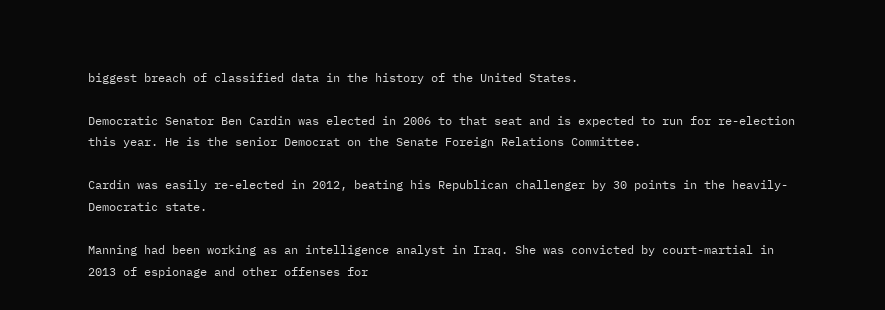biggest breach of classified data in the history of the United States.

Democratic Senator Ben Cardin was elected in 2006 to that seat and is expected to run for re-election this year. He is the senior Democrat on the Senate Foreign Relations Committee.

Cardin was easily re-elected in 2012, beating his Republican challenger by 30 points in the heavily-Democratic state.

Manning had been working as an intelligence analyst in Iraq. She was convicted by court-martial in 2013 of espionage and other offenses for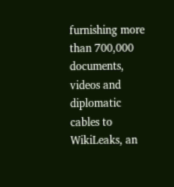furnishing more than 700,000 documents, videos and diplomatic cables to WikiLeaks, an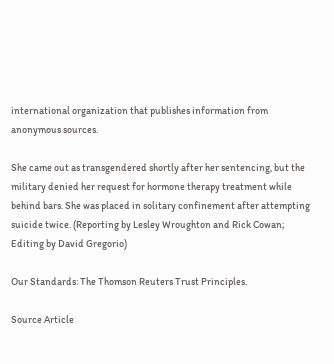international organization that publishes information from anonymous sources.

She came out as transgendered shortly after her sentencing, but the military denied her request for hormone therapy treatment while behind bars. She was placed in solitary confinement after attempting suicide twice. (Reporting by Lesley Wroughton and Rick Cowan; Editing by David Gregorio)

Our Standards: The Thomson Reuters Trust Principles.

Source Article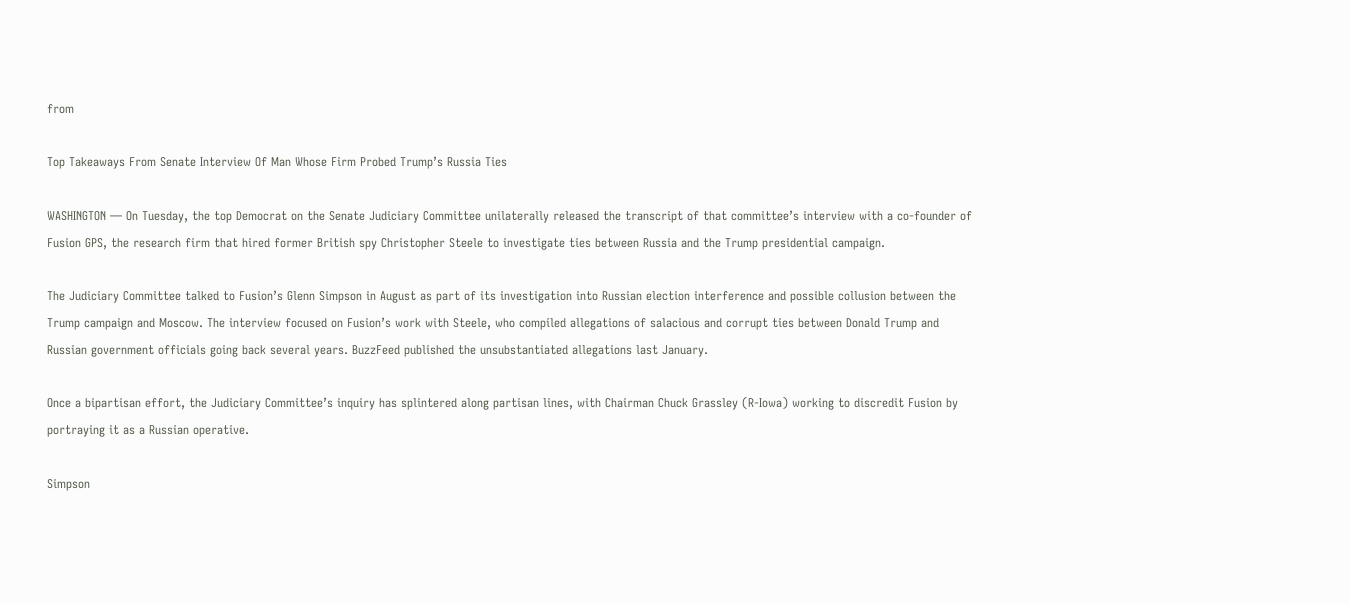from

Top Takeaways From Senate Interview Of Man Whose Firm Probed Trump’s Russia Ties

WASHINGTON — On Tuesday, the top Democrat on the Senate Judiciary Committee unilaterally released the transcript of that committee’s interview with a co-founder of Fusion GPS, the research firm that hired former British spy Christopher Steele to investigate ties between Russia and the Trump presidential campaign.

The Judiciary Committee talked to Fusion’s Glenn Simpson in August as part of its investigation into Russian election interference and possible collusion between the Trump campaign and Moscow. The interview focused on Fusion’s work with Steele, who compiled allegations of salacious and corrupt ties between Donald Trump and Russian government officials going back several years. BuzzFeed published the unsubstantiated allegations last January.

Once a bipartisan effort, the Judiciary Committee’s inquiry has splintered along partisan lines, with Chairman Chuck Grassley (R-Iowa) working to discredit Fusion by portraying it as a Russian operative.

Simpson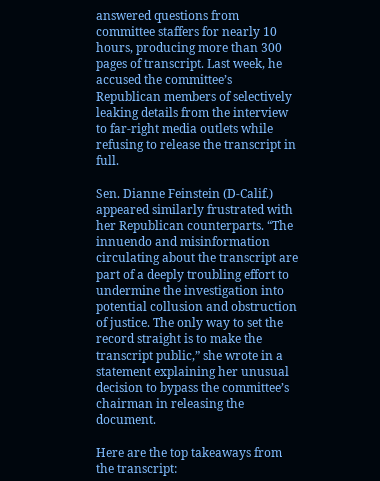answered questions from committee staffers for nearly 10 hours, producing more than 300 pages of transcript. Last week, he accused the committee’s Republican members of selectively leaking details from the interview to far-right media outlets while refusing to release the transcript in full.

Sen. Dianne Feinstein (D-Calif.) appeared similarly frustrated with her Republican counterparts. “The innuendo and misinformation circulating about the transcript are part of a deeply troubling effort to undermine the investigation into potential collusion and obstruction of justice. The only way to set the record straight is to make the transcript public,” she wrote in a statement explaining her unusual decision to bypass the committee’s chairman in releasing the document.

Here are the top takeaways from the transcript: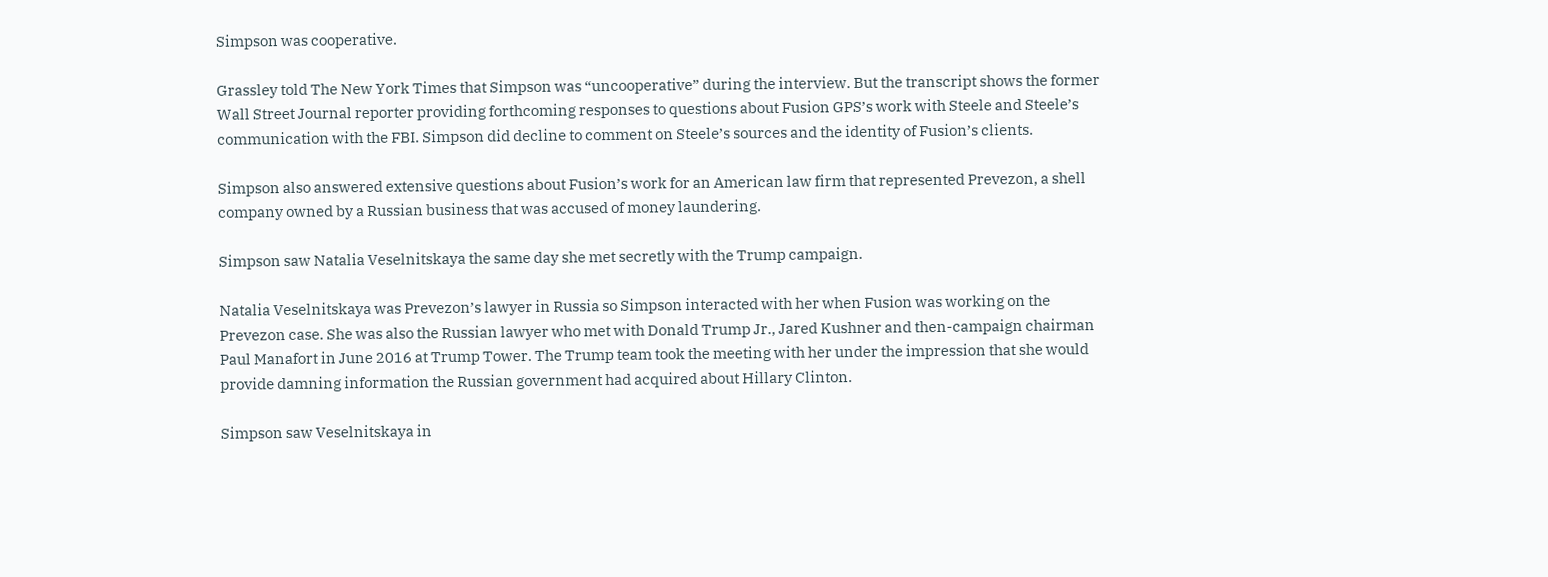Simpson was cooperative.

Grassley told The New York Times that Simpson was “uncooperative” during the interview. But the transcript shows the former Wall Street Journal reporter providing forthcoming responses to questions about Fusion GPS’s work with Steele and Steele’s communication with the FBI. Simpson did decline to comment on Steele’s sources and the identity of Fusion’s clients.

Simpson also answered extensive questions about Fusion’s work for an American law firm that represented Prevezon, a shell company owned by a Russian business that was accused of money laundering.

Simpson saw Natalia Veselnitskaya the same day she met secretly with the Trump campaign.

Natalia Veselnitskaya was Prevezon’s lawyer in Russia so Simpson interacted with her when Fusion was working on the Prevezon case. She was also the Russian lawyer who met with Donald Trump Jr., Jared Kushner and then-campaign chairman Paul Manafort in June 2016 at Trump Tower. The Trump team took the meeting with her under the impression that she would provide damning information the Russian government had acquired about Hillary Clinton.

Simpson saw Veselnitskaya in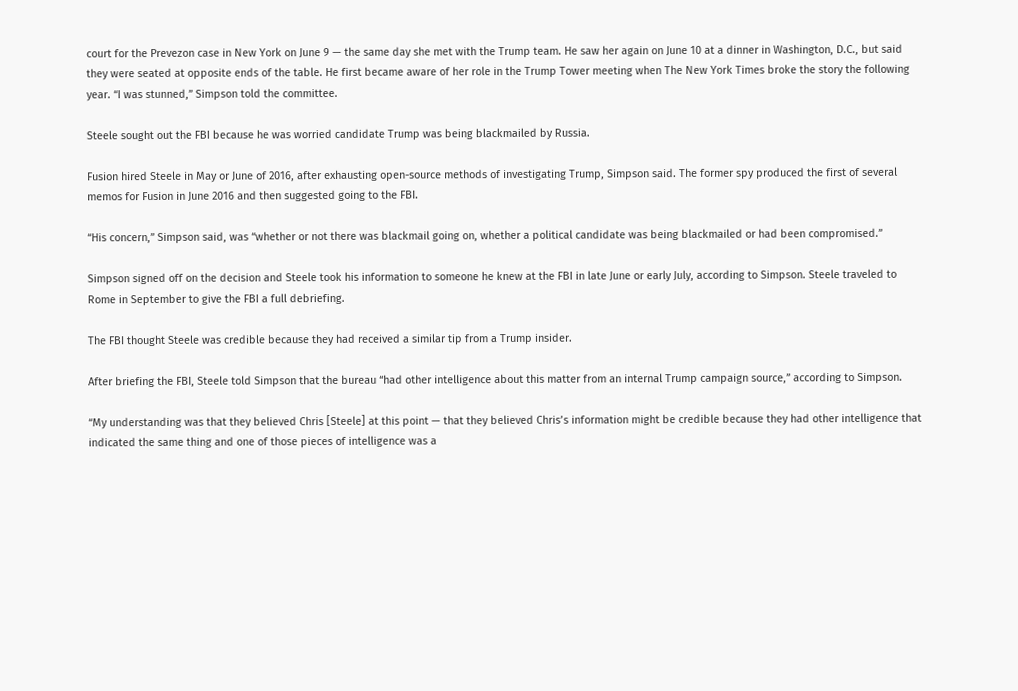court for the Prevezon case in New York on June 9 — the same day she met with the Trump team. He saw her again on June 10 at a dinner in Washington, D.C., but said they were seated at opposite ends of the table. He first became aware of her role in the Trump Tower meeting when The New York Times broke the story the following year. “I was stunned,” Simpson told the committee.

Steele sought out the FBI because he was worried candidate Trump was being blackmailed by Russia.

Fusion hired Steele in May or June of 2016, after exhausting open-source methods of investigating Trump, Simpson said. The former spy produced the first of several memos for Fusion in June 2016 and then suggested going to the FBI.

“His concern,” Simpson said, was “whether or not there was blackmail going on, whether a political candidate was being blackmailed or had been compromised.”

Simpson signed off on the decision and Steele took his information to someone he knew at the FBI in late June or early July, according to Simpson. Steele traveled to Rome in September to give the FBI a full debriefing.

The FBI thought Steele was credible because they had received a similar tip from a Trump insider.

After briefing the FBI, Steele told Simpson that the bureau “had other intelligence about this matter from an internal Trump campaign source,” according to Simpson.

“My understanding was that they believed Chris [Steele] at this point — that they believed Chris’s information might be credible because they had other intelligence that indicated the same thing and one of those pieces of intelligence was a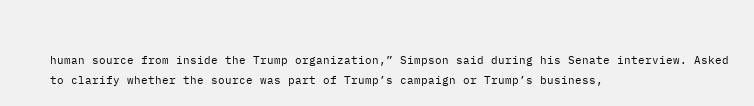human source from inside the Trump organization,” Simpson said during his Senate interview. Asked to clarify whether the source was part of Trump’s campaign or Trump’s business,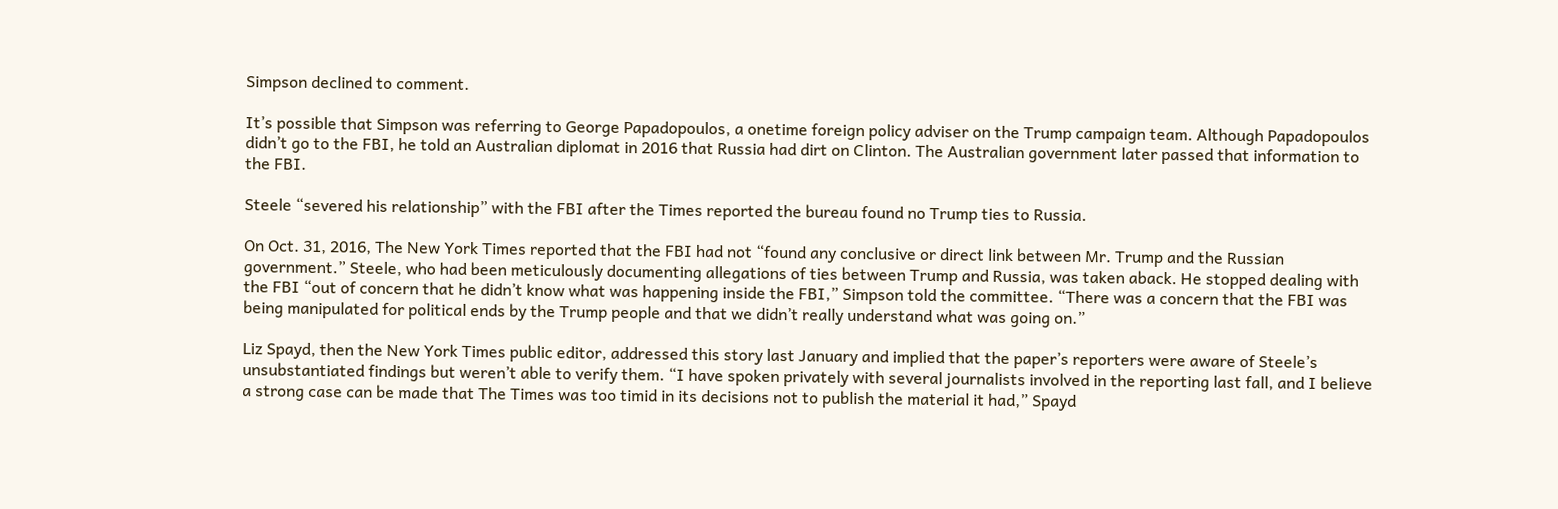Simpson declined to comment.

It’s possible that Simpson was referring to George Papadopoulos, a onetime foreign policy adviser on the Trump campaign team. Although Papadopoulos didn’t go to the FBI, he told an Australian diplomat in 2016 that Russia had dirt on Clinton. The Australian government later passed that information to the FBI.

Steele “severed his relationship” with the FBI after the Times reported the bureau found no Trump ties to Russia.

On Oct. 31, 2016, The New York Times reported that the FBI had not “found any conclusive or direct link between Mr. Trump and the Russian government.” Steele, who had been meticulously documenting allegations of ties between Trump and Russia, was taken aback. He stopped dealing with the FBI “out of concern that he didn’t know what was happening inside the FBI,” Simpson told the committee. “There was a concern that the FBI was being manipulated for political ends by the Trump people and that we didn’t really understand what was going on.”

Liz Spayd, then the New York Times public editor, addressed this story last January and implied that the paper’s reporters were aware of Steele’s unsubstantiated findings but weren’t able to verify them. “I have spoken privately with several journalists involved in the reporting last fall, and I believe a strong case can be made that The Times was too timid in its decisions not to publish the material it had,” Spayd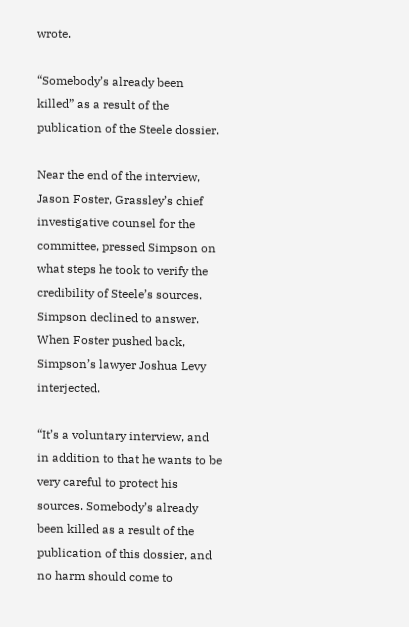wrote.

“Somebody’s already been killed” as a result of the publication of the Steele dossier.

Near the end of the interview, Jason Foster, Grassley’s chief investigative counsel for the committee, pressed Simpson on what steps he took to verify the credibility of Steele’s sources. Simpson declined to answer. When Foster pushed back, Simpson’s lawyer Joshua Levy interjected.

“It’s a voluntary interview, and in addition to that he wants to be very careful to protect his sources. Somebody’s already been killed as a result of the publication of this dossier, and no harm should come to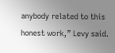anybody related to this honest work,” Levy said.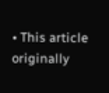• This article originally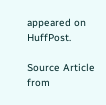appeared on HuffPost.

Source Article from